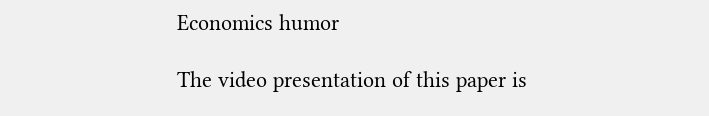Economics humor

The video presentation of this paper is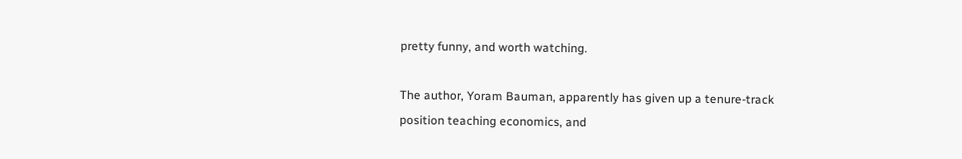pretty funny, and worth watching.

The author, Yoram Bauman, apparently has given up a tenure-track position teaching economics, and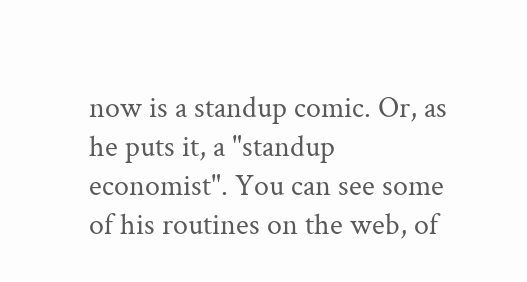now is a standup comic. Or, as he puts it, a "standup economist". You can see some of his routines on the web, of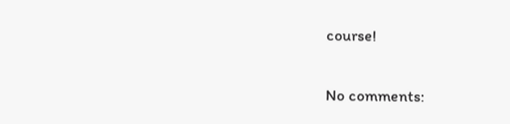course!

No comments: